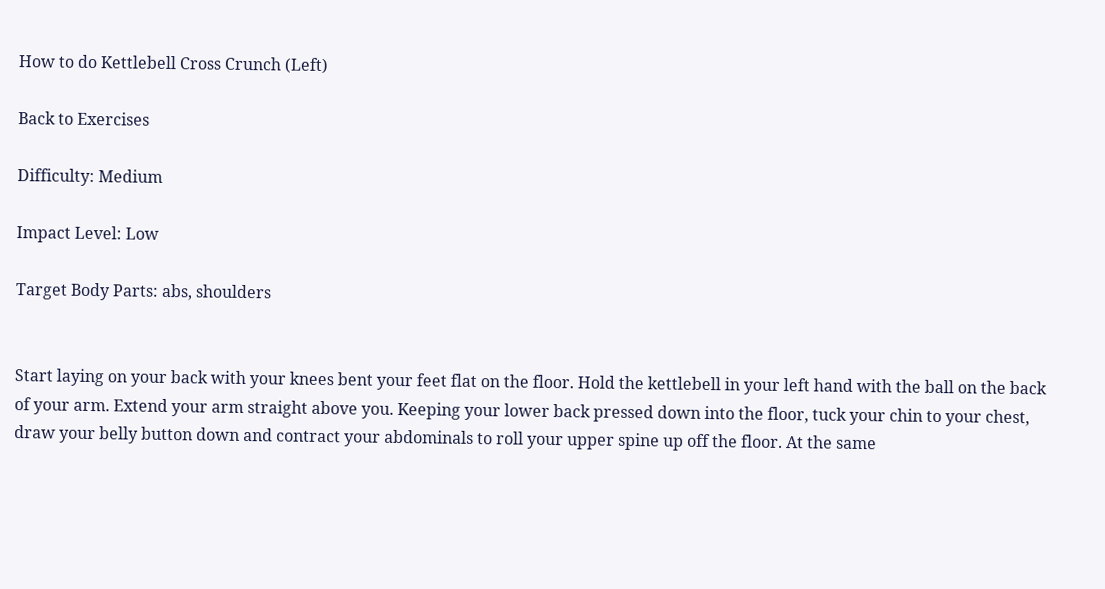How to do Kettlebell Cross Crunch (Left)

Back to Exercises

Difficulty: Medium

Impact Level: Low

Target Body Parts: abs, shoulders


Start laying on your back with your knees bent your feet flat on the floor. Hold the kettlebell in your left hand with the ball on the back of your arm. Extend your arm straight above you. Keeping your lower back pressed down into the floor, tuck your chin to your chest, draw your belly button down and contract your abdominals to roll your upper spine up off the floor. At the same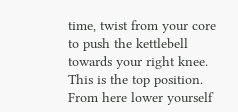time, twist from your core to push the kettlebell towards your right knee. This is the top position. From here lower yourself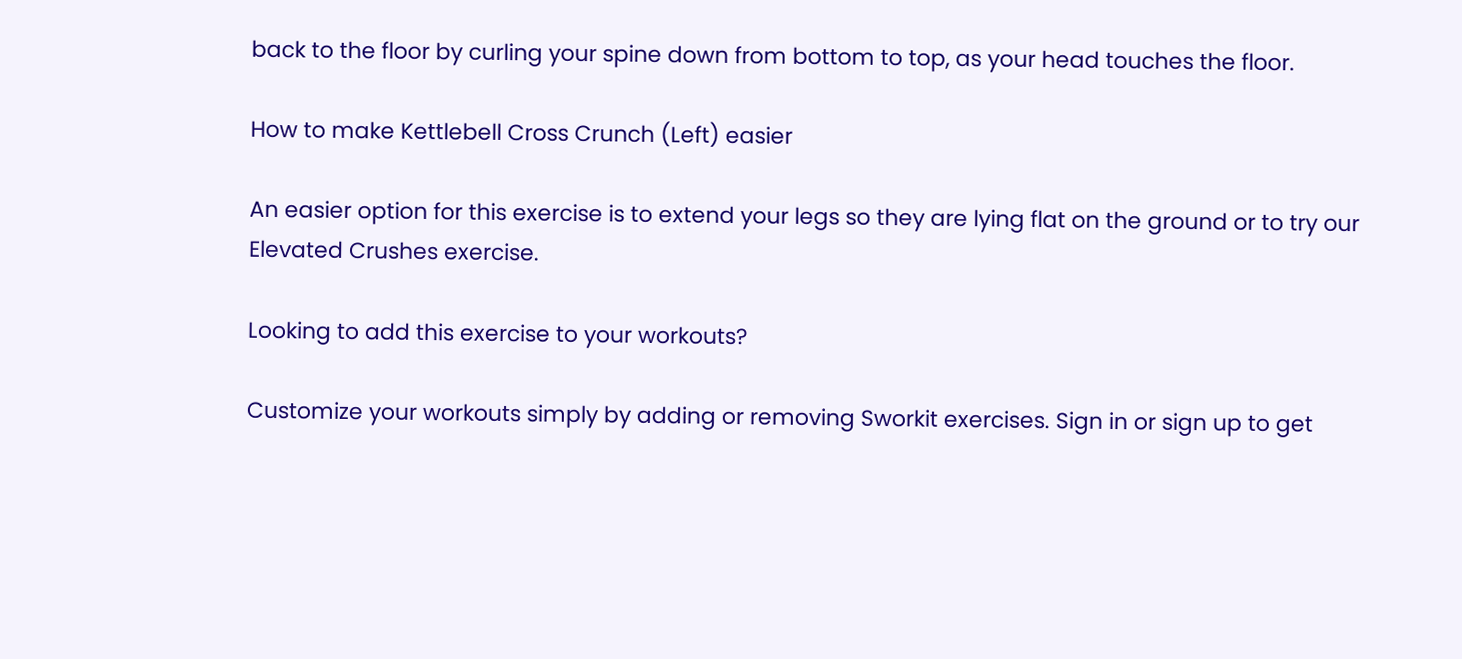back to the floor by curling your spine down from bottom to top, as your head touches the floor.

How to make Kettlebell Cross Crunch (Left) easier

An easier option for this exercise is to extend your legs so they are lying flat on the ground or to try our Elevated Crushes exercise.

Looking to add this exercise to your workouts?

Customize your workouts simply by adding or removing Sworkit exercises. Sign in or sign up to get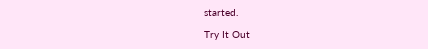started.

Try It Out